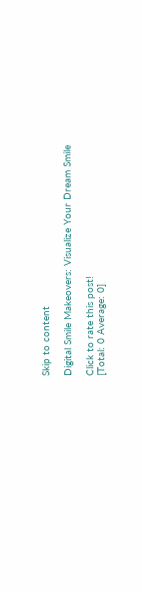Skip to content

Digital Smile Makeovers: Visualize Your Dream Smile

Click to rate this post!
[Total: 0 Average: 0]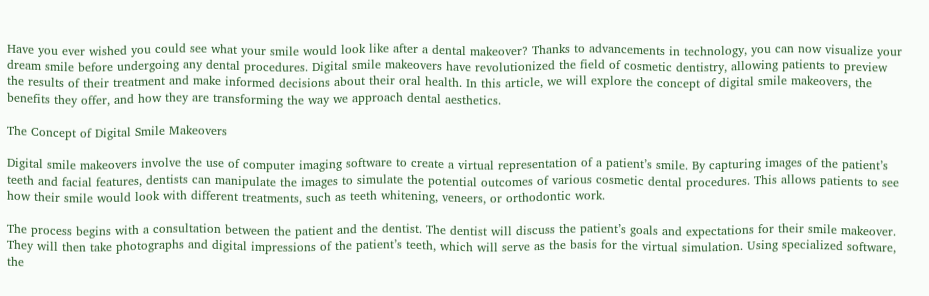Have you ever wished you could see what your smile would look like after a dental makeover? Thanks to advancements in technology, you can now visualize your dream smile before undergoing any dental procedures. Digital smile makeovers have revolutionized the field of cosmetic dentistry, allowing patients to preview the results of their treatment and make informed decisions about their oral health. In this article, we will explore the concept of digital smile makeovers, the benefits they offer, and how they are transforming the way we approach dental aesthetics.

The Concept of Digital Smile Makeovers

Digital smile makeovers involve the use of computer imaging software to create a virtual representation of a patient’s smile. By capturing images of the patient’s teeth and facial features, dentists can manipulate the images to simulate the potential outcomes of various cosmetic dental procedures. This allows patients to see how their smile would look with different treatments, such as teeth whitening, veneers, or orthodontic work.

The process begins with a consultation between the patient and the dentist. The dentist will discuss the patient’s goals and expectations for their smile makeover. They will then take photographs and digital impressions of the patient’s teeth, which will serve as the basis for the virtual simulation. Using specialized software, the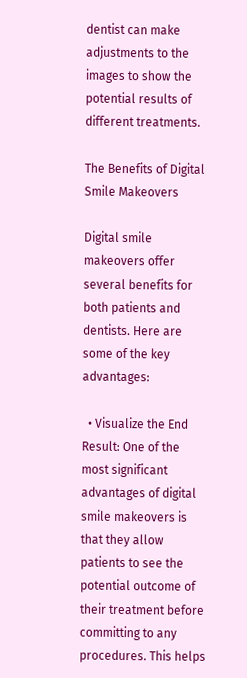dentist can make adjustments to the images to show the potential results of different treatments.

The Benefits of Digital Smile Makeovers

Digital smile makeovers offer several benefits for both patients and dentists. Here are some of the key advantages:

  • Visualize the End Result: One of the most significant advantages of digital smile makeovers is that they allow patients to see the potential outcome of their treatment before committing to any procedures. This helps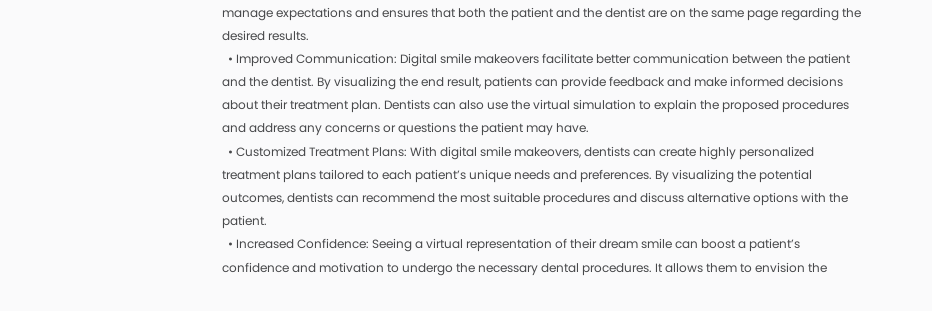manage expectations and ensures that both the patient and the dentist are on the same page regarding the desired results.
  • Improved Communication: Digital smile makeovers facilitate better communication between the patient and the dentist. By visualizing the end result, patients can provide feedback and make informed decisions about their treatment plan. Dentists can also use the virtual simulation to explain the proposed procedures and address any concerns or questions the patient may have.
  • Customized Treatment Plans: With digital smile makeovers, dentists can create highly personalized treatment plans tailored to each patient’s unique needs and preferences. By visualizing the potential outcomes, dentists can recommend the most suitable procedures and discuss alternative options with the patient.
  • Increased Confidence: Seeing a virtual representation of their dream smile can boost a patient’s confidence and motivation to undergo the necessary dental procedures. It allows them to envision the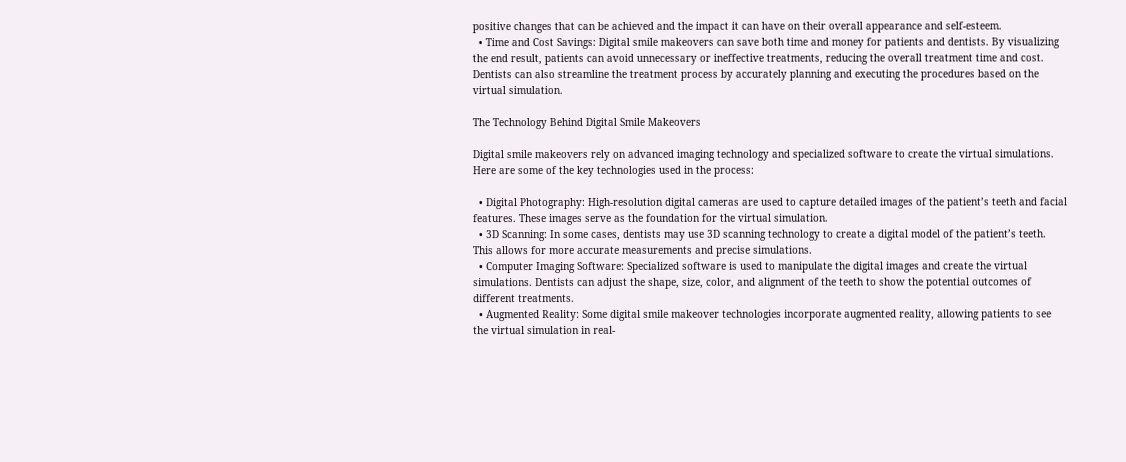positive changes that can be achieved and the impact it can have on their overall appearance and self-esteem.
  • Time and Cost Savings: Digital smile makeovers can save both time and money for patients and dentists. By visualizing the end result, patients can avoid unnecessary or ineffective treatments, reducing the overall treatment time and cost. Dentists can also streamline the treatment process by accurately planning and executing the procedures based on the virtual simulation.

The Technology Behind Digital Smile Makeovers

Digital smile makeovers rely on advanced imaging technology and specialized software to create the virtual simulations. Here are some of the key technologies used in the process:

  • Digital Photography: High-resolution digital cameras are used to capture detailed images of the patient’s teeth and facial features. These images serve as the foundation for the virtual simulation.
  • 3D Scanning: In some cases, dentists may use 3D scanning technology to create a digital model of the patient’s teeth. This allows for more accurate measurements and precise simulations.
  • Computer Imaging Software: Specialized software is used to manipulate the digital images and create the virtual simulations. Dentists can adjust the shape, size, color, and alignment of the teeth to show the potential outcomes of different treatments.
  • Augmented Reality: Some digital smile makeover technologies incorporate augmented reality, allowing patients to see the virtual simulation in real-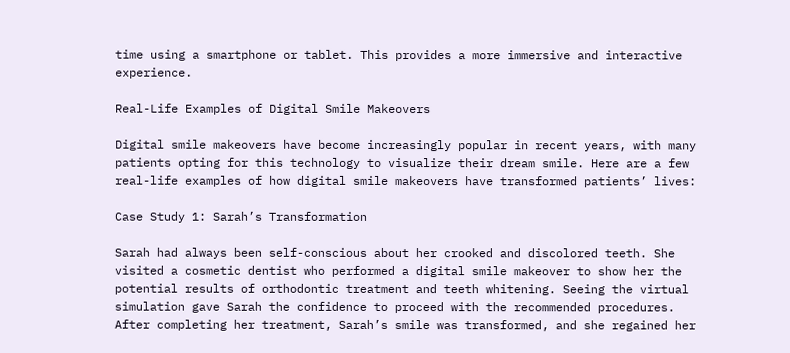time using a smartphone or tablet. This provides a more immersive and interactive experience.

Real-Life Examples of Digital Smile Makeovers

Digital smile makeovers have become increasingly popular in recent years, with many patients opting for this technology to visualize their dream smile. Here are a few real-life examples of how digital smile makeovers have transformed patients’ lives:

Case Study 1: Sarah’s Transformation

Sarah had always been self-conscious about her crooked and discolored teeth. She visited a cosmetic dentist who performed a digital smile makeover to show her the potential results of orthodontic treatment and teeth whitening. Seeing the virtual simulation gave Sarah the confidence to proceed with the recommended procedures. After completing her treatment, Sarah’s smile was transformed, and she regained her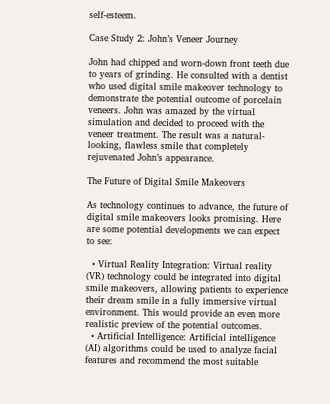self-esteem.

Case Study 2: John’s Veneer Journey

John had chipped and worn-down front teeth due to years of grinding. He consulted with a dentist who used digital smile makeover technology to demonstrate the potential outcome of porcelain veneers. John was amazed by the virtual simulation and decided to proceed with the veneer treatment. The result was a natural-looking, flawless smile that completely rejuvenated John’s appearance.

The Future of Digital Smile Makeovers

As technology continues to advance, the future of digital smile makeovers looks promising. Here are some potential developments we can expect to see:

  • Virtual Reality Integration: Virtual reality (VR) technology could be integrated into digital smile makeovers, allowing patients to experience their dream smile in a fully immersive virtual environment. This would provide an even more realistic preview of the potential outcomes.
  • Artificial Intelligence: Artificial intelligence (AI) algorithms could be used to analyze facial features and recommend the most suitable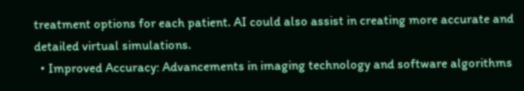treatment options for each patient. AI could also assist in creating more accurate and detailed virtual simulations.
  • Improved Accuracy: Advancements in imaging technology and software algorithms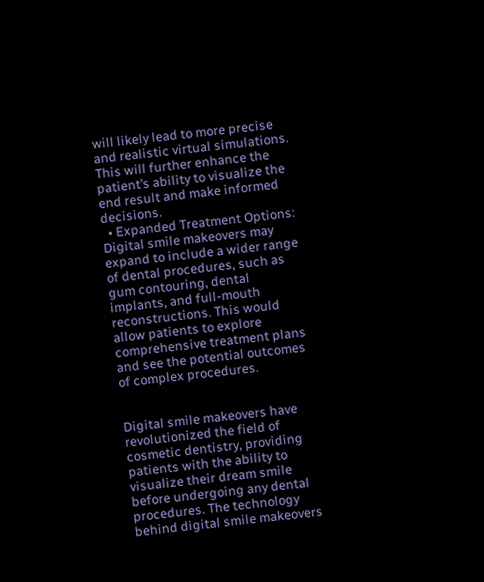will likely lead to more precise and realistic virtual simulations. This will further enhance the patient’s ability to visualize the end result and make informed decisions.
  • Expanded Treatment Options: Digital smile makeovers may expand to include a wider range of dental procedures, such as gum contouring, dental implants, and full-mouth reconstructions. This would allow patients to explore comprehensive treatment plans and see the potential outcomes of complex procedures.


Digital smile makeovers have revolutionized the field of cosmetic dentistry, providing patients with the ability to visualize their dream smile before undergoing any dental procedures. The technology behind digital smile makeovers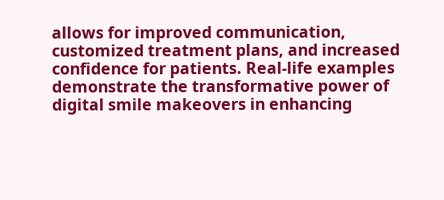allows for improved communication, customized treatment plans, and increased confidence for patients. Real-life examples demonstrate the transformative power of digital smile makeovers in enhancing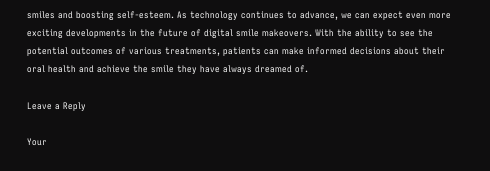smiles and boosting self-esteem. As technology continues to advance, we can expect even more exciting developments in the future of digital smile makeovers. With the ability to see the potential outcomes of various treatments, patients can make informed decisions about their oral health and achieve the smile they have always dreamed of.

Leave a Reply

Your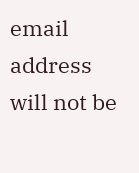email address will not be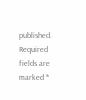published. Required fields are marked *